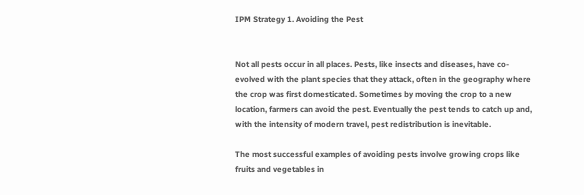IPM Strategy 1. Avoiding the Pest


Not all pests occur in all places. Pests, like insects and diseases, have co-evolved with the plant species that they attack, often in the geography where the crop was first domesticated. Sometimes by moving the crop to a new location, farmers can avoid the pest. Eventually the pest tends to catch up and, with the intensity of modern travel, pest redistribution is inevitable.

The most successful examples of avoiding pests involve growing crops like fruits and vegetables in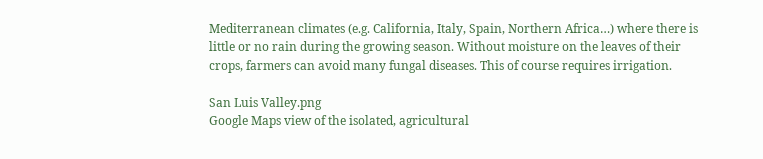Mediterranean climates (e.g. California, Italy, Spain, Northern Africa…) where there is little or no rain during the growing season. Without moisture on the leaves of their crops, farmers can avoid many fungal diseases. This of course requires irrigation.

San Luis Valley.png
Google Maps view of the isolated, agricultural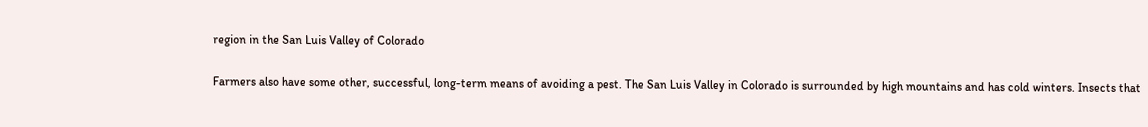region in the San Luis Valley of Colorado

Farmers also have some other, successful, long-term means of avoiding a pest. The San Luis Valley in Colorado is surrounded by high mountains and has cold winters. Insects that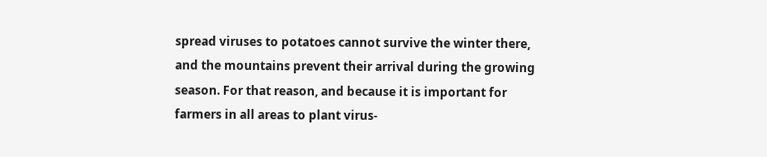spread viruses to potatoes cannot survive the winter there, and the mountains prevent their arrival during the growing season. For that reason, and because it is important for farmers in all areas to plant virus-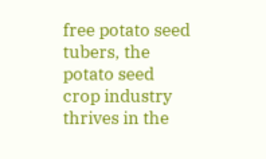free potato seed tubers, the potato seed crop industry thrives in the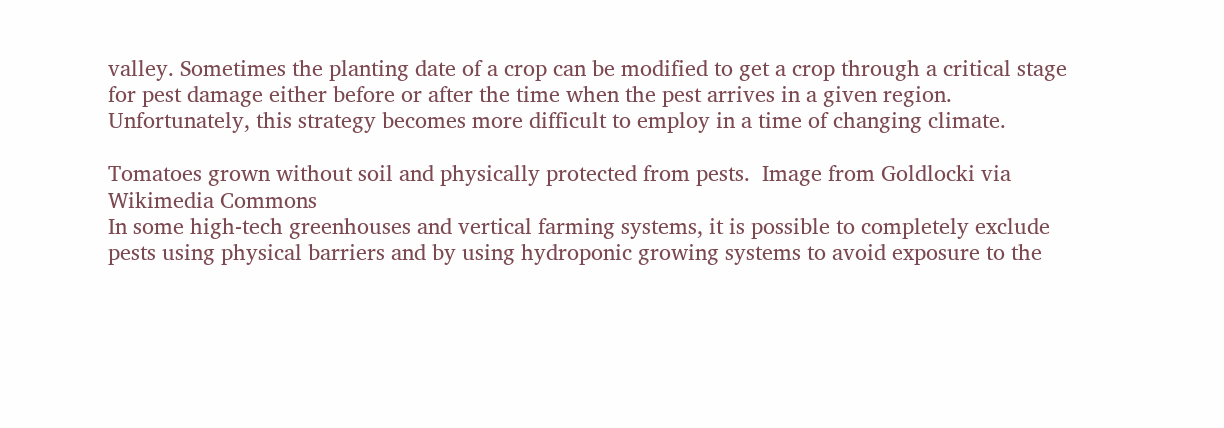valley. Sometimes the planting date of a crop can be modified to get a crop through a critical stage for pest damage either before or after the time when the pest arrives in a given region. Unfortunately, this strategy becomes more difficult to employ in a time of changing climate.

Tomatoes grown without soil and physically protected from pests.  Image from Goldlocki via Wikimedia Commons
In some high-tech greenhouses and vertical farming systems, it is possible to completely exclude pests using physical barriers and by using hydroponic growing systems to avoid exposure to the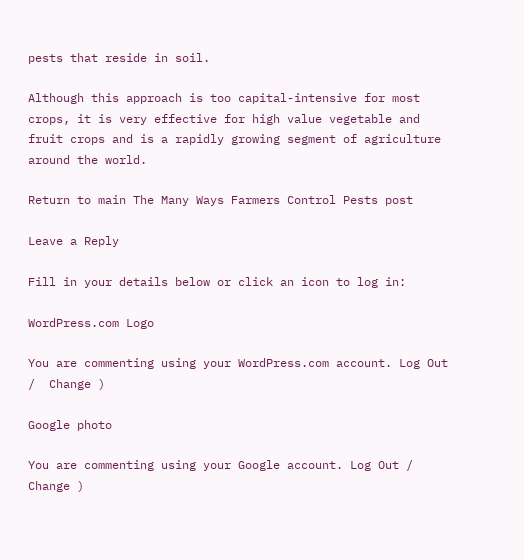pests that reside in soil.

Although this approach is too capital-intensive for most crops, it is very effective for high value vegetable and fruit crops and is a rapidly growing segment of agriculture around the world.

Return to main The Many Ways Farmers Control Pests post

Leave a Reply

Fill in your details below or click an icon to log in:

WordPress.com Logo

You are commenting using your WordPress.com account. Log Out /  Change )

Google photo

You are commenting using your Google account. Log Out /  Change )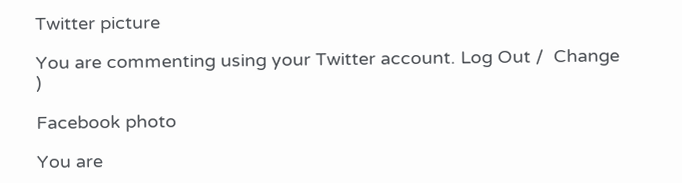Twitter picture

You are commenting using your Twitter account. Log Out /  Change )

Facebook photo

You are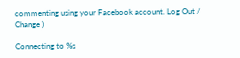commenting using your Facebook account. Log Out /  Change )

Connecting to %s